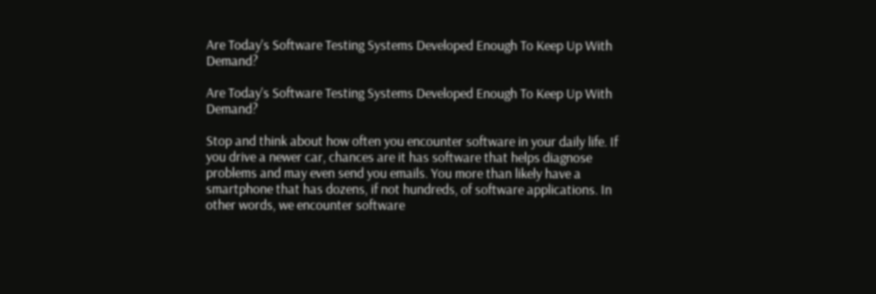Are Today's Software Testing Systems Developed Enough To Keep Up With Demand?

Are Today's Software Testing Systems Developed Enough To Keep Up With Demand?

Stop and think about how often you encounter software in your daily life. If you drive a newer car, chances are it has software that helps diagnose problems and may even send you emails. You more than likely have a smartphone that has dozens, if not hundreds, of software applications. In other words, we encounter software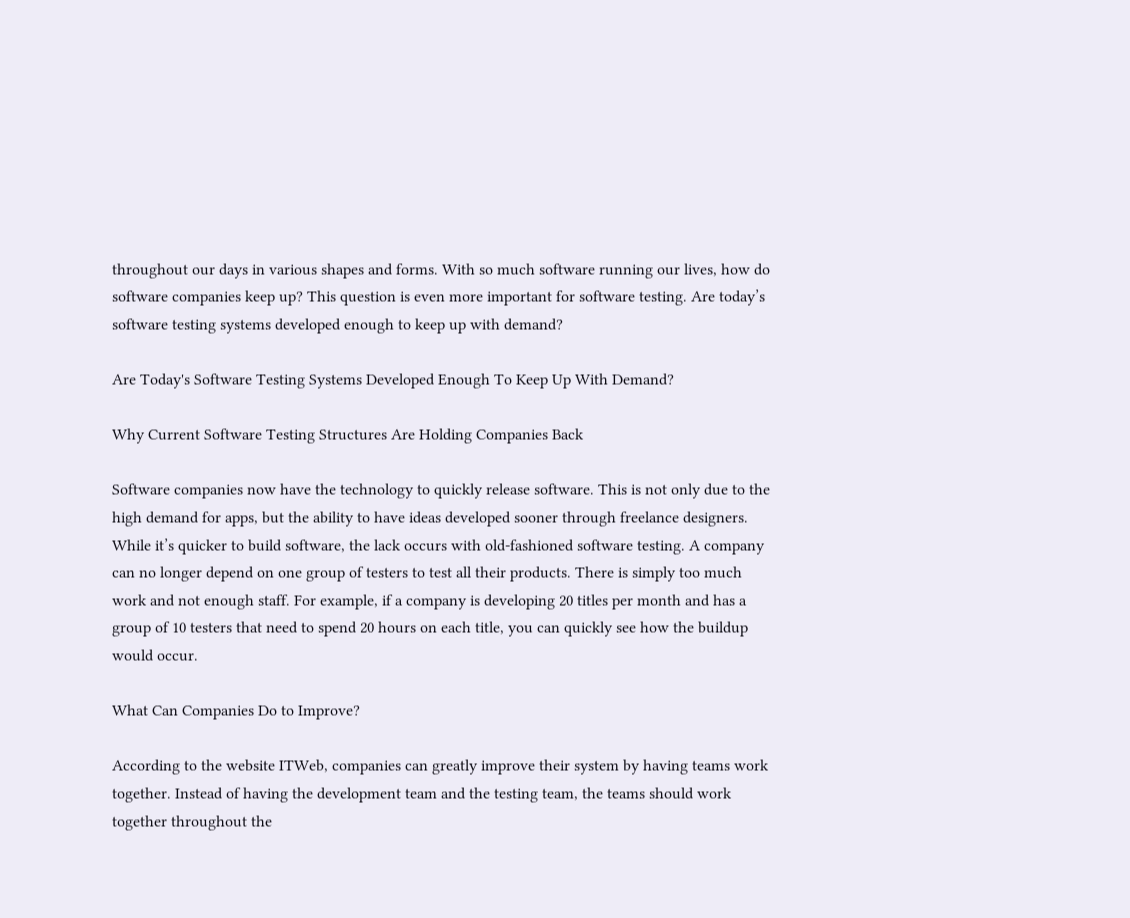throughout our days in various shapes and forms. With so much software running our lives, how do software companies keep up? This question is even more important for software testing. Are today’s software testing systems developed enough to keep up with demand?

Are Today's Software Testing Systems Developed Enough To Keep Up With Demand?

Why Current Software Testing Structures Are Holding Companies Back

Software companies now have the technology to quickly release software. This is not only due to the high demand for apps, but the ability to have ideas developed sooner through freelance designers. While it’s quicker to build software, the lack occurs with old-fashioned software testing. A company can no longer depend on one group of testers to test all their products. There is simply too much work and not enough staff. For example, if a company is developing 20 titles per month and has a group of 10 testers that need to spend 20 hours on each title, you can quickly see how the buildup would occur.

What Can Companies Do to Improve?

According to the website ITWeb, companies can greatly improve their system by having teams work together. Instead of having the development team and the testing team, the teams should work together throughout the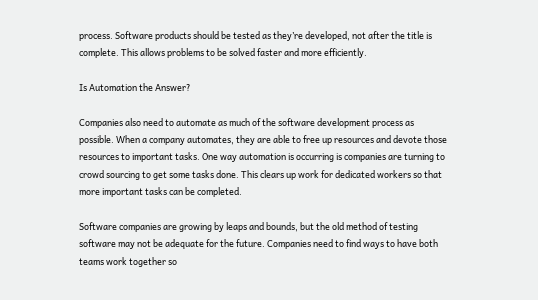process. Software products should be tested as they’re developed, not after the title is complete. This allows problems to be solved faster and more efficiently.

Is Automation the Answer?

Companies also need to automate as much of the software development process as possible. When a company automates, they are able to free up resources and devote those resources to important tasks. One way automation is occurring is companies are turning to crowd sourcing to get some tasks done. This clears up work for dedicated workers so that more important tasks can be completed.

Software companies are growing by leaps and bounds, but the old method of testing software may not be adequate for the future. Companies need to find ways to have both teams work together so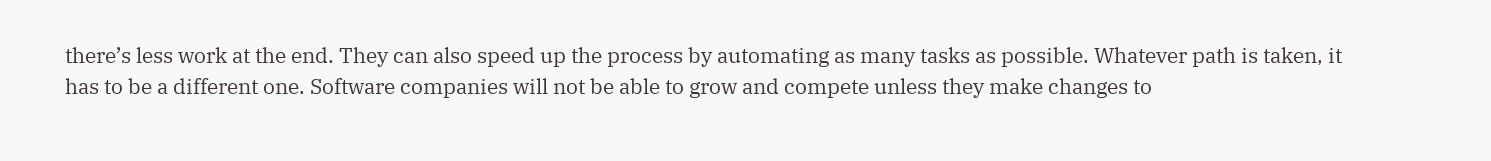there’s less work at the end. They can also speed up the process by automating as many tasks as possible. Whatever path is taken, it has to be a different one. Software companies will not be able to grow and compete unless they make changes to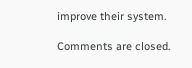improve their system.

Comments are closed.